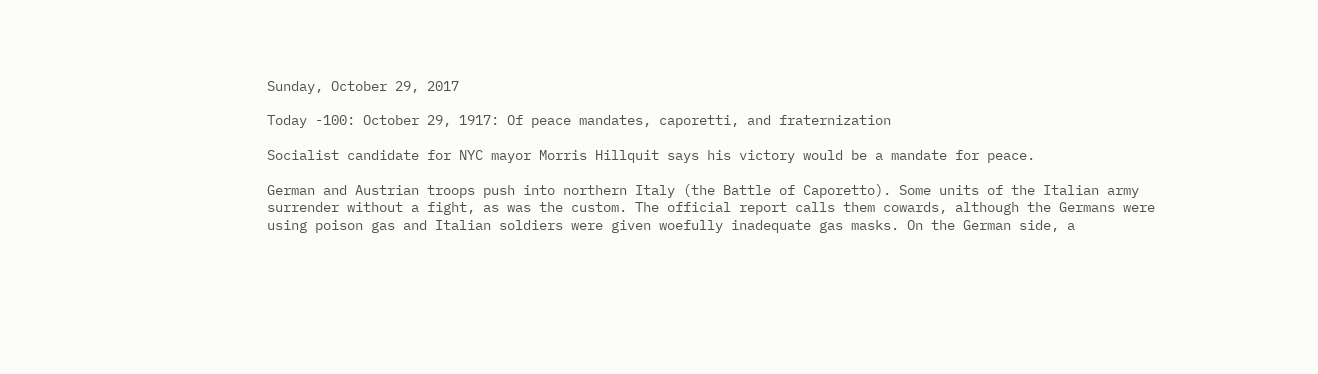Sunday, October 29, 2017

Today -100: October 29, 1917: Of peace mandates, caporetti, and fraternization

Socialist candidate for NYC mayor Morris Hillquit says his victory would be a mandate for peace.

German and Austrian troops push into northern Italy (the Battle of Caporetto). Some units of the Italian army surrender without a fight, as was the custom. The official report calls them cowards, although the Germans were using poison gas and Italian soldiers were given woefully inadequate gas masks. On the German side, a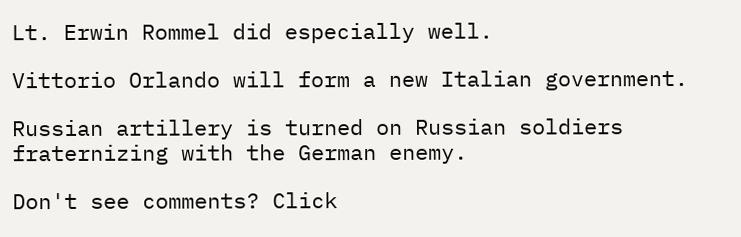Lt. Erwin Rommel did especially well.

Vittorio Orlando will form a new Italian government.

Russian artillery is turned on Russian soldiers fraternizing with the German enemy.

Don't see comments? Click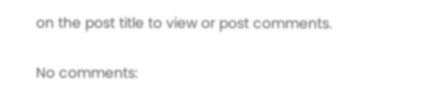on the post title to view or post comments.

No comments: